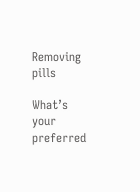Removing pills

What’s your preferred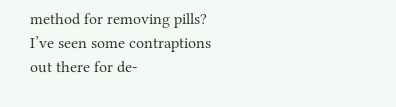method for removing pills? I’ve seen some contraptions out there for de-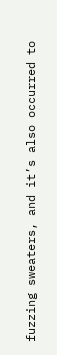fuzzing sweaters, and it’s also occurred to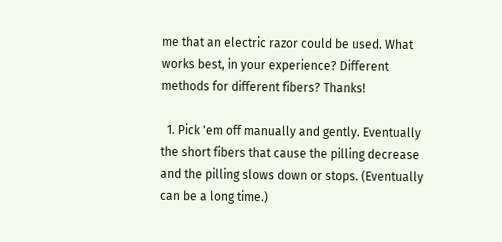me that an electric razor could be used. What works best, in your experience? Different methods for different fibers? Thanks!

  1. Pick 'em off manually and gently. Eventually the short fibers that cause the pilling decrease and the pilling slows down or stops. (Eventually can be a long time.)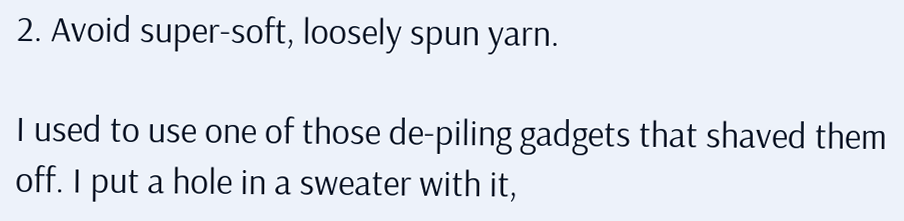2. Avoid super-soft, loosely spun yarn.

I used to use one of those de-piling gadgets that shaved them off. I put a hole in a sweater with it,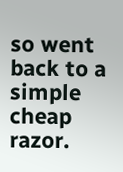so went back to a simple cheap razor.